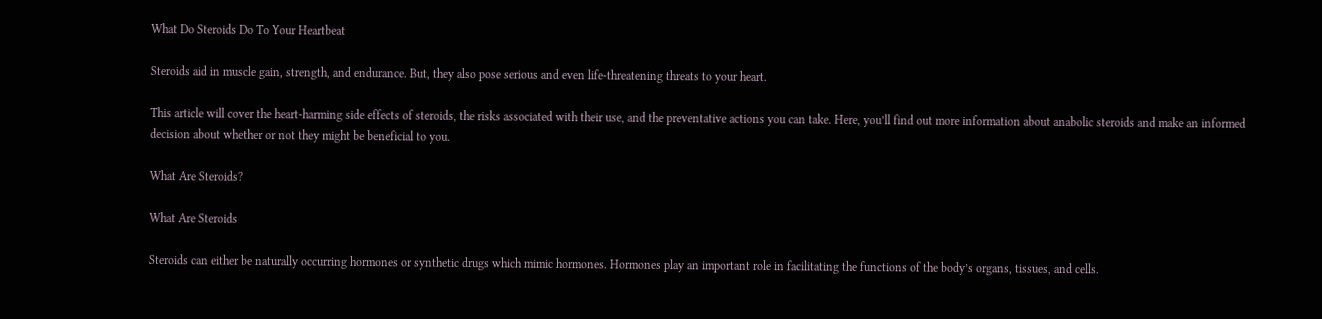What Do Steroids Do To Your Heartbeat

Steroids aid in muscle gain, strength, and endurance. But, they also pose serious and even life-threatening threats to your heart.

This article will cover the heart-harming side effects of steroids, the risks associated with their use, and the preventative actions you can take. Here, you’ll find out more information about anabolic steroids and make an informed decision about whether or not they might be beneficial to you.

What Are Steroids?

What Are Steroids

Steroids can either be naturally occurring hormones or synthetic drugs which mimic hormones. Hormones play an important role in facilitating the functions of the body’s organs, tissues, and cells.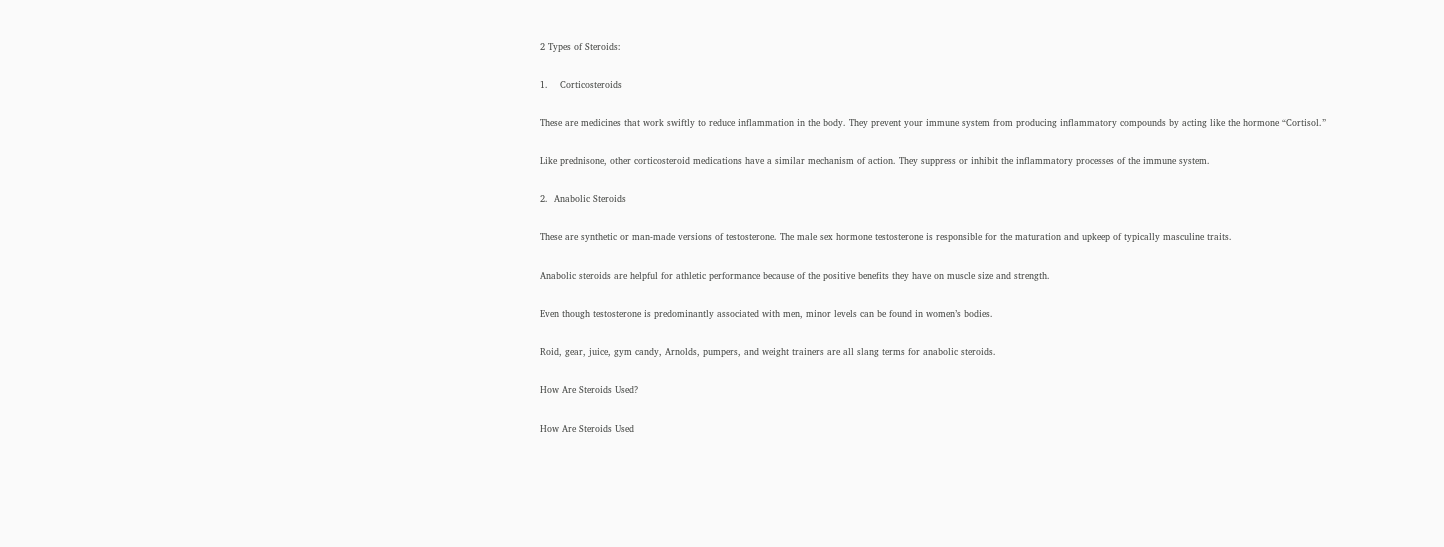2 Types of Steroids:

1.    Corticosteroids

These are medicines that work swiftly to reduce inflammation in the body. They prevent your immune system from producing inflammatory compounds by acting like the hormone “Cortisol.”

Like prednisone, other corticosteroid medications have a similar mechanism of action. They suppress or inhibit the inflammatory processes of the immune system.

2.  Anabolic Steroids

These are synthetic or man-made versions of testosterone. The male sex hormone testosterone is responsible for the maturation and upkeep of typically masculine traits.

Anabolic steroids are helpful for athletic performance because of the positive benefits they have on muscle size and strength.

Even though testosterone is predominantly associated with men, minor levels can be found in women’s bodies.

Roid, gear, juice, gym candy, Arnolds, pumpers, and weight trainers are all slang terms for anabolic steroids.

How Are Steroids Used?

How Are Steroids Used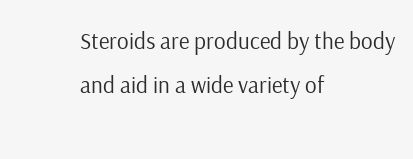Steroids are produced by the body and aid in a wide variety of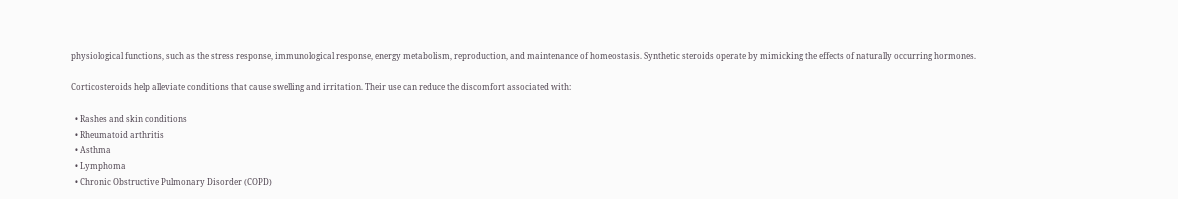physiological functions, such as the stress response, immunological response, energy metabolism, reproduction, and maintenance of homeostasis. Synthetic steroids operate by mimicking the effects of naturally occurring hormones.

Corticosteroids help alleviate conditions that cause swelling and irritation. Their use can reduce the discomfort associated with:

  • Rashes and skin conditions
  • Rheumatoid arthritis
  • Asthma
  • Lymphoma
  • Chronic Obstructive Pulmonary Disorder (COPD)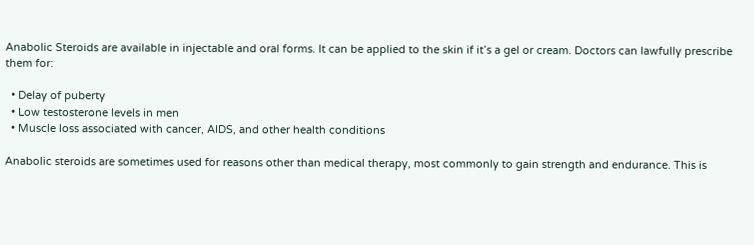Anabolic Steroids are available in injectable and oral forms. It can be applied to the skin if it’s a gel or cream. Doctors can lawfully prescribe them for:

  • Delay of puberty
  • Low testosterone levels in men
  • Muscle loss associated with cancer, AIDS, and other health conditions

Anabolic steroids are sometimes used for reasons other than medical therapy, most commonly to gain strength and endurance. This is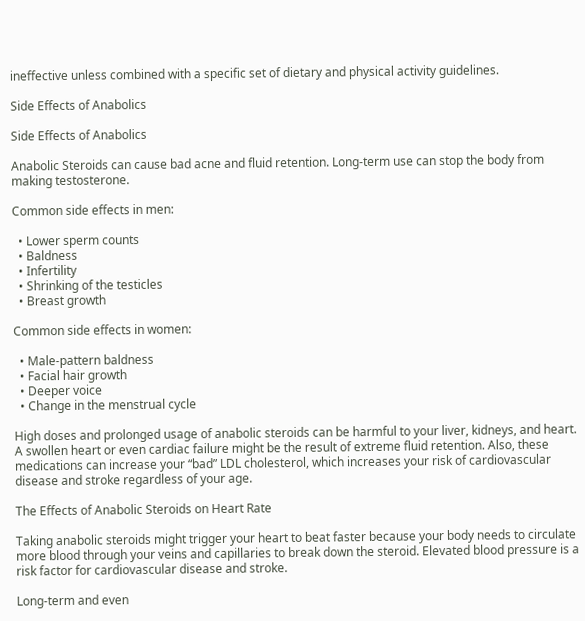ineffective unless combined with a specific set of dietary and physical activity guidelines.

Side Effects of Anabolics

Side Effects of Anabolics

Anabolic Steroids can cause bad acne and fluid retention. Long-term use can stop the body from making testosterone.

Common side effects in men:

  • Lower sperm counts
  • Baldness
  • Infertility
  • Shrinking of the testicles
  • Breast growth

Common side effects in women:

  • Male-pattern baldness
  • Facial hair growth
  • Deeper voice
  • Change in the menstrual cycle

High doses and prolonged usage of anabolic steroids can be harmful to your liver, kidneys, and heart. A swollen heart or even cardiac failure might be the result of extreme fluid retention. Also, these medications can increase your “bad” LDL cholesterol, which increases your risk of cardiovascular disease and stroke regardless of your age.

The Effects of Anabolic Steroids on Heart Rate

Taking anabolic steroids might trigger your heart to beat faster because your body needs to circulate more blood through your veins and capillaries to break down the steroid. Elevated blood pressure is a risk factor for cardiovascular disease and stroke.

Long-term and even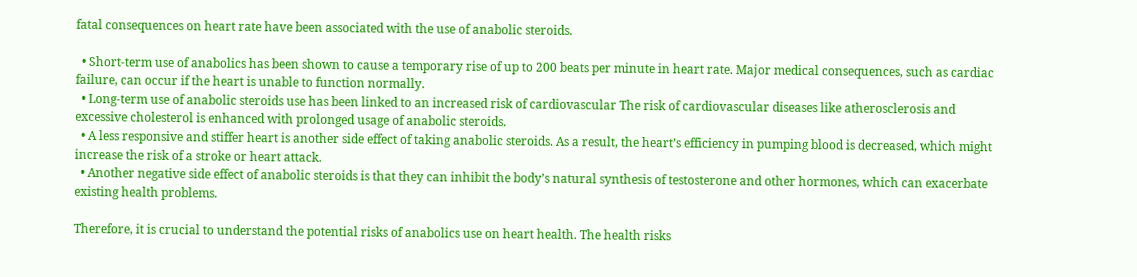fatal consequences on heart rate have been associated with the use of anabolic steroids.

  • Short-term use of anabolics has been shown to cause a temporary rise of up to 200 beats per minute in heart rate. Major medical consequences, such as cardiac failure, can occur if the heart is unable to function normally.
  • Long-term use of anabolic steroids use has been linked to an increased risk of cardiovascular The risk of cardiovascular diseases like atherosclerosis and excessive cholesterol is enhanced with prolonged usage of anabolic steroids.
  • A less responsive and stiffer heart is another side effect of taking anabolic steroids. As a result, the heart’s efficiency in pumping blood is decreased, which might increase the risk of a stroke or heart attack.
  • Another negative side effect of anabolic steroids is that they can inhibit the body’s natural synthesis of testosterone and other hormones, which can exacerbate existing health problems.

Therefore, it is crucial to understand the potential risks of anabolics use on heart health. The health risks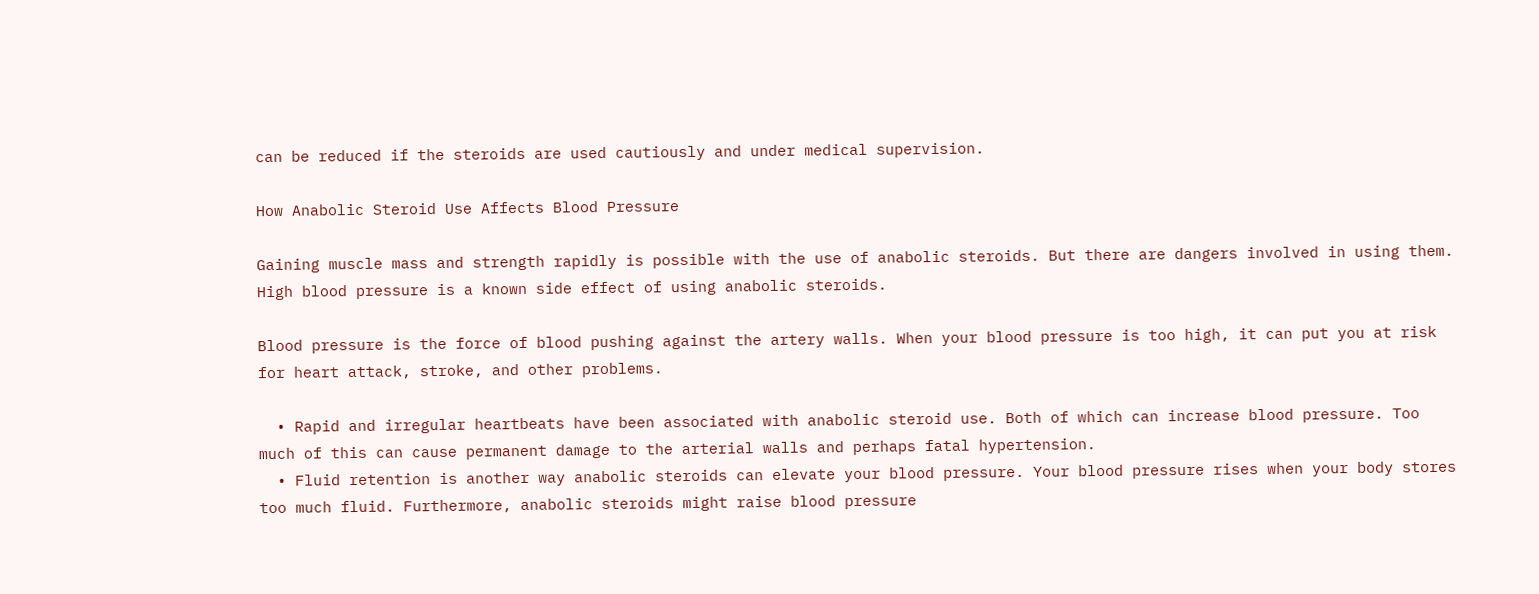can be reduced if the steroids are used cautiously and under medical supervision.

How Anabolic Steroid Use Affects Blood Pressure

Gaining muscle mass and strength rapidly is possible with the use of anabolic steroids. But there are dangers involved in using them. High blood pressure is a known side effect of using anabolic steroids.

Blood pressure is the force of blood pushing against the artery walls. When your blood pressure is too high, it can put you at risk for heart attack, stroke, and other problems.

  • Rapid and irregular heartbeats have been associated with anabolic steroid use. Both of which can increase blood pressure. Too much of this can cause permanent damage to the arterial walls and perhaps fatal hypertension.
  • Fluid retention is another way anabolic steroids can elevate your blood pressure. Your blood pressure rises when your body stores too much fluid. Furthermore, anabolic steroids might raise blood pressure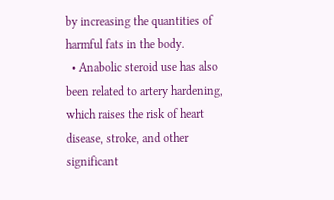by increasing the quantities of harmful fats in the body.
  • Anabolic steroid use has also been related to artery hardening, which raises the risk of heart disease, stroke, and other significant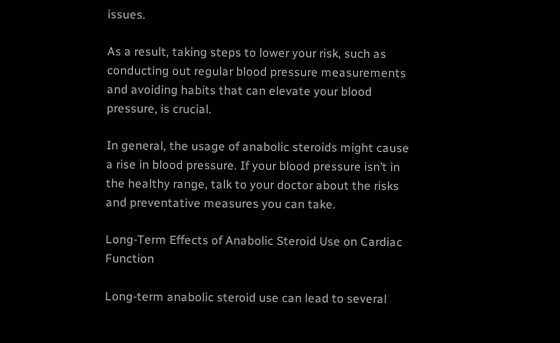issues.

As a result, taking steps to lower your risk, such as conducting out regular blood pressure measurements and avoiding habits that can elevate your blood pressure, is crucial.

In general, the usage of anabolic steroids might cause a rise in blood pressure. If your blood pressure isn’t in the healthy range, talk to your doctor about the risks and preventative measures you can take.

Long-Term Effects of Anabolic Steroid Use on Cardiac Function

Long-term anabolic steroid use can lead to several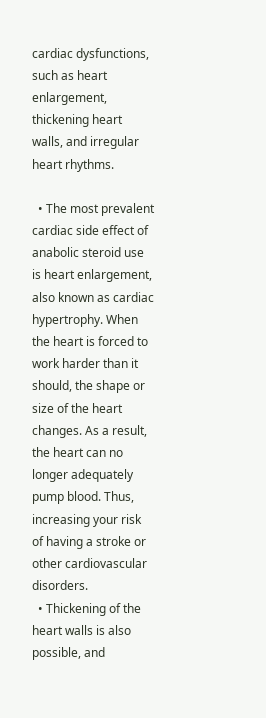cardiac dysfunctions, such as heart enlargement, thickening heart walls, and irregular heart rhythms.

  • The most prevalent cardiac side effect of anabolic steroid use is heart enlargement, also known as cardiac hypertrophy. When the heart is forced to work harder than it should, the shape or size of the heart changes. As a result, the heart can no longer adequately pump blood. Thus, increasing your risk of having a stroke or other cardiovascular disorders.
  • Thickening of the heart walls is also possible, and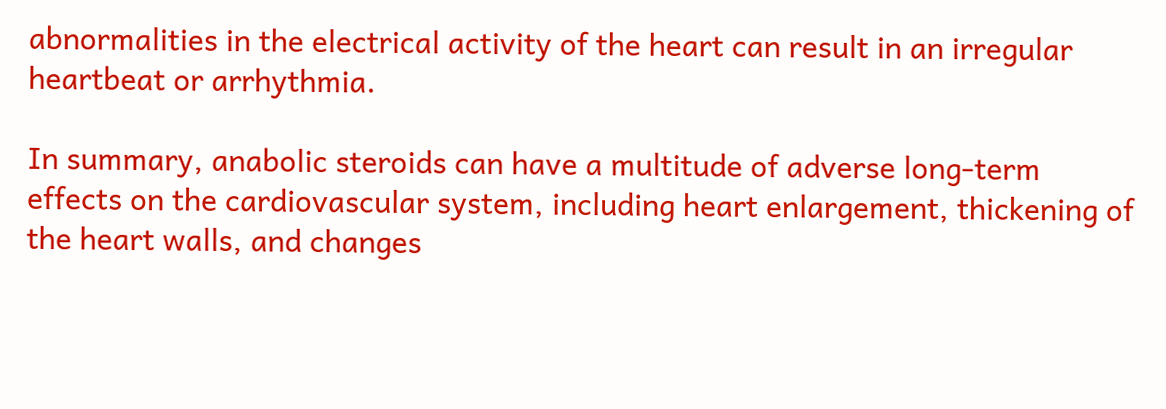abnormalities in the electrical activity of the heart can result in an irregular heartbeat or arrhythmia.

In summary, anabolic steroids can have a multitude of adverse long-term effects on the cardiovascular system, including heart enlargement, thickening of the heart walls, and changes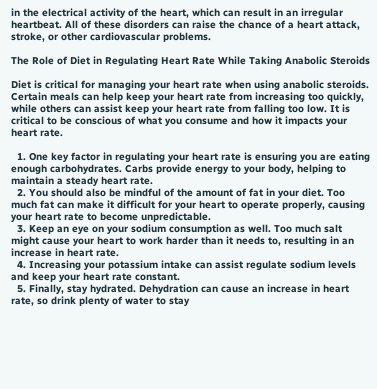in the electrical activity of the heart, which can result in an irregular heartbeat. All of these disorders can raise the chance of a heart attack, stroke, or other cardiovascular problems.

The Role of Diet in Regulating Heart Rate While Taking Anabolic Steroids

Diet is critical for managing your heart rate when using anabolic steroids. Certain meals can help keep your heart rate from increasing too quickly, while others can assist keep your heart rate from falling too low. It is critical to be conscious of what you consume and how it impacts your heart rate.

  1. One key factor in regulating your heart rate is ensuring you are eating enough carbohydrates. Carbs provide energy to your body, helping to maintain a steady heart rate.
  2. You should also be mindful of the amount of fat in your diet. Too much fat can make it difficult for your heart to operate properly, causing your heart rate to become unpredictable.
  3. Keep an eye on your sodium consumption as well. Too much salt might cause your heart to work harder than it needs to, resulting in an increase in heart rate.
  4. Increasing your potassium intake can assist regulate sodium levels and keep your heart rate constant.
  5. Finally, stay hydrated. Dehydration can cause an increase in heart rate, so drink plenty of water to stay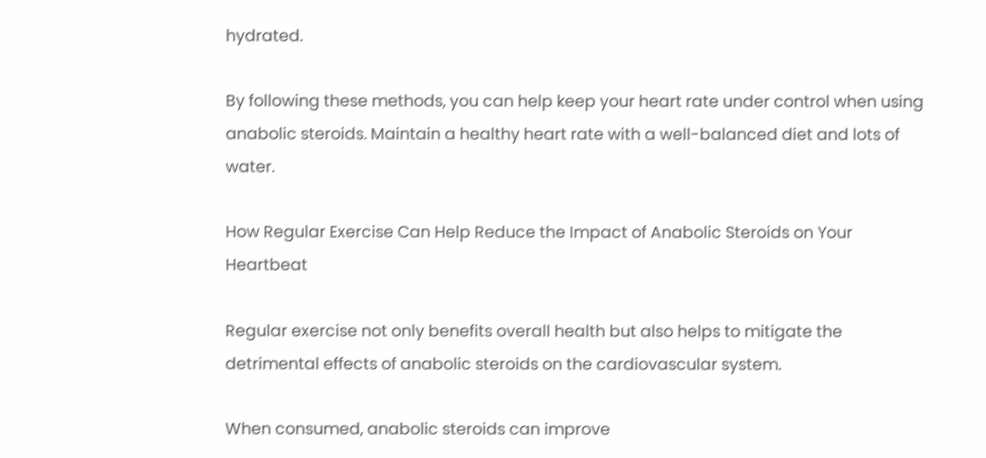hydrated.

By following these methods, you can help keep your heart rate under control when using anabolic steroids. Maintain a healthy heart rate with a well-balanced diet and lots of water.

How Regular Exercise Can Help Reduce the Impact of Anabolic Steroids on Your Heartbeat

Regular exercise not only benefits overall health but also helps to mitigate the detrimental effects of anabolic steroids on the cardiovascular system.

When consumed, anabolic steroids can improve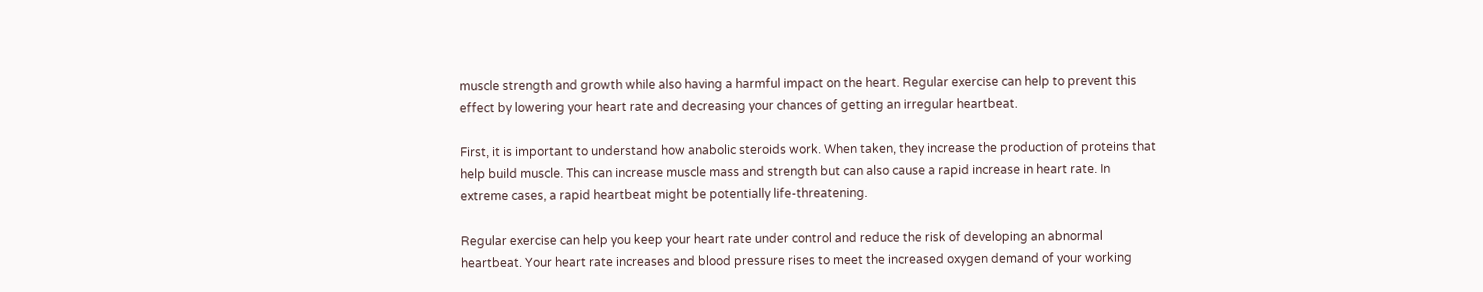muscle strength and growth while also having a harmful impact on the heart. Regular exercise can help to prevent this effect by lowering your heart rate and decreasing your chances of getting an irregular heartbeat.

First, it is important to understand how anabolic steroids work. When taken, they increase the production of proteins that help build muscle. This can increase muscle mass and strength but can also cause a rapid increase in heart rate. In extreme cases, a rapid heartbeat might be potentially life-threatening.

Regular exercise can help you keep your heart rate under control and reduce the risk of developing an abnormal heartbeat. Your heart rate increases and blood pressure rises to meet the increased oxygen demand of your working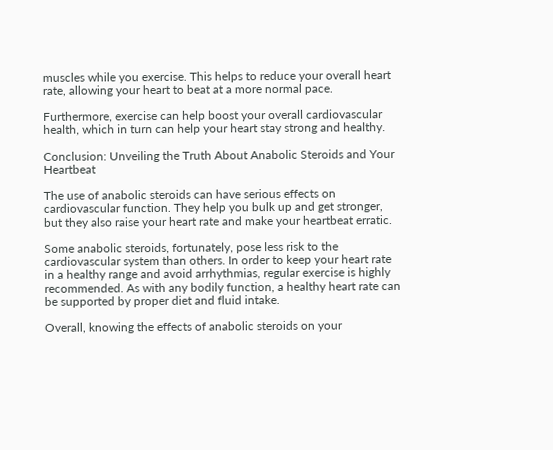muscles while you exercise. This helps to reduce your overall heart rate, allowing your heart to beat at a more normal pace.

Furthermore, exercise can help boost your overall cardiovascular health, which in turn can help your heart stay strong and healthy.

Conclusion: Unveiling the Truth About Anabolic Steroids and Your Heartbeat

The use of anabolic steroids can have serious effects on cardiovascular function. They help you bulk up and get stronger, but they also raise your heart rate and make your heartbeat erratic.

Some anabolic steroids, fortunately, pose less risk to the cardiovascular system than others. In order to keep your heart rate in a healthy range and avoid arrhythmias, regular exercise is highly recommended. As with any bodily function, a healthy heart rate can be supported by proper diet and fluid intake.

Overall, knowing the effects of anabolic steroids on your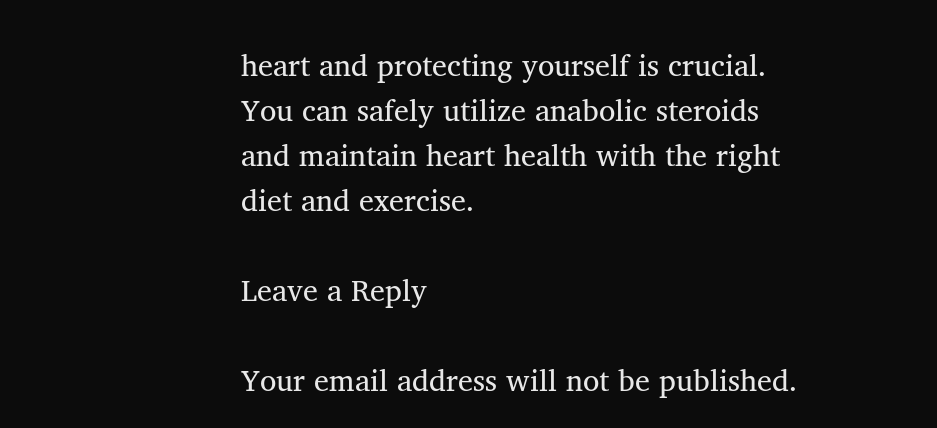heart and protecting yourself is crucial. You can safely utilize anabolic steroids and maintain heart health with the right diet and exercise.

Leave a Reply

Your email address will not be published.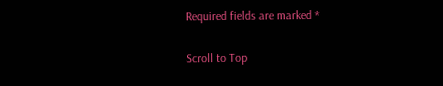Required fields are marked *

Scroll to Top